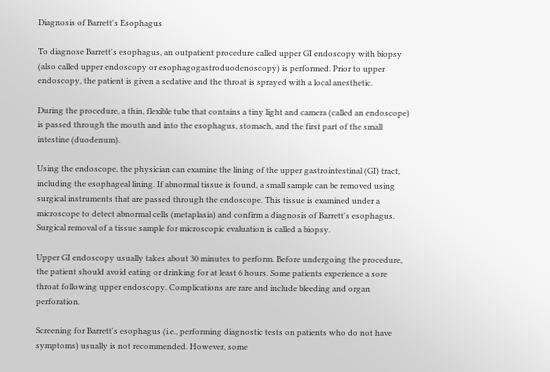Diagnosis of Barrett's Esophagus

To diagnose Barrett's esophagus, an outpatient procedure called upper GI endoscopy with biopsy (also called upper endoscopy or esophagogastroduodenoscopy) is performed. Prior to upper endoscopy, the patient is given a sedative and the throat is sprayed with a local anesthetic.

During the procedure, a thin, flexible tube that contains a tiny light and camera (called an endoscope) is passed through the mouth and into the esophagus, stomach, and the first part of the small intestine (duodenum).

Using the endoscope, the physician can examine the lining of the upper gastrointestinal (GI) tract, including the esophageal lining. If abnormal tissue is found, a small sample can be removed using surgical instruments that are passed through the endoscope. This tissue is examined under a microscope to detect abnormal cells (metaplasia) and confirm a diagnosis of Barrett's esophagus. Surgical removal of a tissue sample for microscopic evaluation is called a biopsy.

Upper GI endoscopy usually takes about 30 minutes to perform. Before undergoing the procedure, the patient should avoid eating or drinking for at least 6 hours. Some patients experience a sore throat following upper endoscopy. Complications are rare and include bleeding and organ perforation.

Screening for Barrett's esophagus (i.e., performing diagnostic tests on patients who do not have symptoms) usually is not recommended. However, some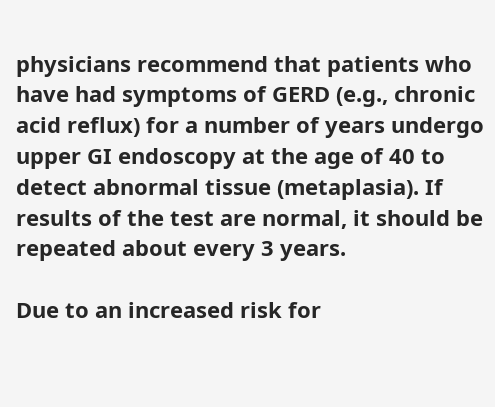physicians recommend that patients who have had symptoms of GERD (e.g., chronic acid reflux) for a number of years undergo upper GI endoscopy at the age of 40 to detect abnormal tissue (metaplasia). If results of the test are normal, it should be repeated about every 3 years.

Due to an increased risk for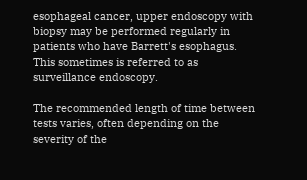esophageal cancer, upper endoscopy with biopsy may be performed regularly in patients who have Barrett's esophagus. This sometimes is referred to as surveillance endoscopy.

The recommended length of time between tests varies, often depending on the severity of the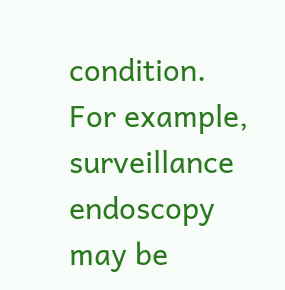condition. For example, surveillance endoscopy may be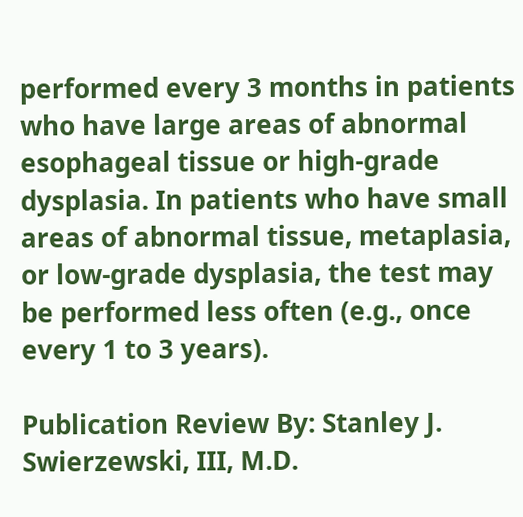performed every 3 months in patients who have large areas of abnormal esophageal tissue or high-grade dysplasia. In patients who have small areas of abnormal tissue, metaplasia, or low-grade dysplasia, the test may be performed less often (e.g., once every 1 to 3 years).

Publication Review By: Stanley J. Swierzewski, III, M.D.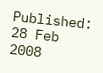Published: 28 Feb 2008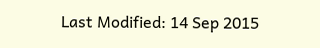Last Modified: 14 Sep 2015